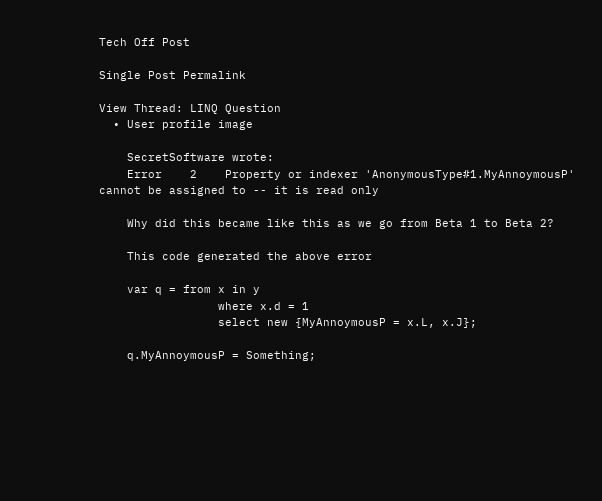Tech Off Post

Single Post Permalink

View Thread: LINQ Question
  • User profile image

    SecretSoftware wrote:
    Error    2    Property or indexer 'AnonymousType#1.MyAnnoymousP' cannot be assigned to -- it is read only

    Why did this became like this as we go from Beta 1 to Beta 2?

    This code generated the above error

    var q = from x in y
                 where x.d = 1
                 select new {MyAnnoymousP = x.L, x.J};

    q.MyAnnoymousP = Something;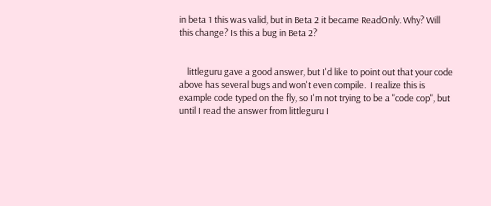in beta 1 this was valid, but in Beta 2 it became ReadOnly. Why? Will this change? Is this a bug in Beta 2?


    littleguru gave a good answer, but I'd like to point out that your code above has several bugs and won't even compile.  I realize this is example code typed on the fly, so I'm not trying to be a "code cop", but until I read the answer from littleguru I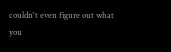couldn't even figure out what you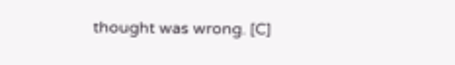thought was wrong. [C]